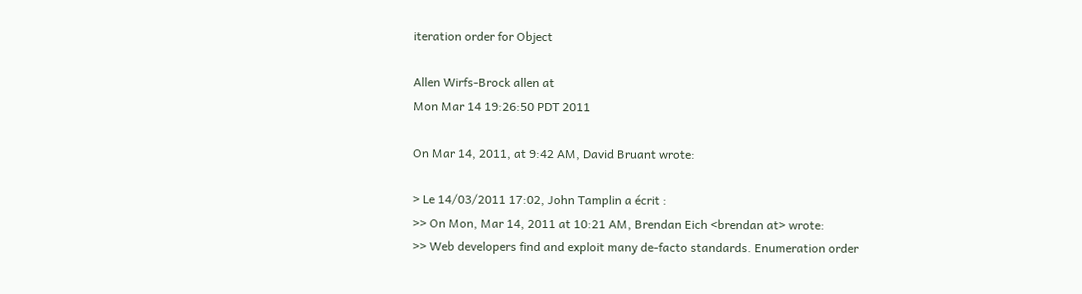iteration order for Object

Allen Wirfs-Brock allen at
Mon Mar 14 19:26:50 PDT 2011

On Mar 14, 2011, at 9:42 AM, David Bruant wrote:

> Le 14/03/2011 17:02, John Tamplin a écrit :
>> On Mon, Mar 14, 2011 at 10:21 AM, Brendan Eich <brendan at> wrote:
>> Web developers find and exploit many de-facto standards. Enumeration order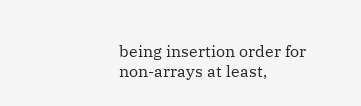being insertion order for non-arrays at least,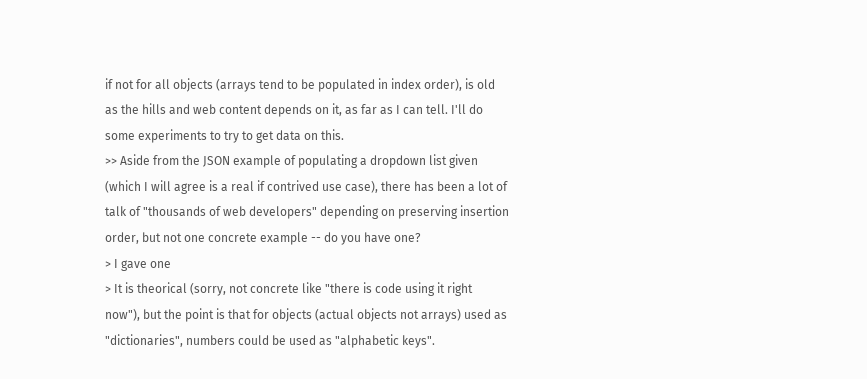if not for all objects (arrays tend to be populated in index order), is old as the hills and web content depends on it, as far as I can tell. I'll do some experiments to try to get data on this.
>> Aside from the JSON example of populating a dropdown list given (which I will agree is a real if contrived use case), there has been a lot of talk of "thousands of web developers" depending on preserving insertion order, but not one concrete example -- do you have one?
> I gave one
> It is theorical (sorry, not concrete like "there is code using it right now"), but the point is that for objects (actual objects not arrays) used as "dictionaries", numbers could be used as "alphabetic keys".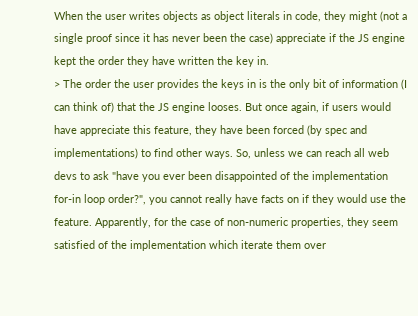When the user writes objects as object literals in code, they might (not a single proof since it has never been the case) appreciate if the JS engine kept the order they have written the key in.
> The order the user provides the keys in is the only bit of information (I can think of) that the JS engine looses. But once again, if users would have appreciate this feature, they have been forced (by spec and implementations) to find other ways. So, unless we can reach all web devs to ask "have you ever been disappointed of the implementation for-in loop order?", you cannot really have facts on if they would use the feature. Apparently, for the case of non-numeric properties, they seem satisfied of the implementation which iterate them over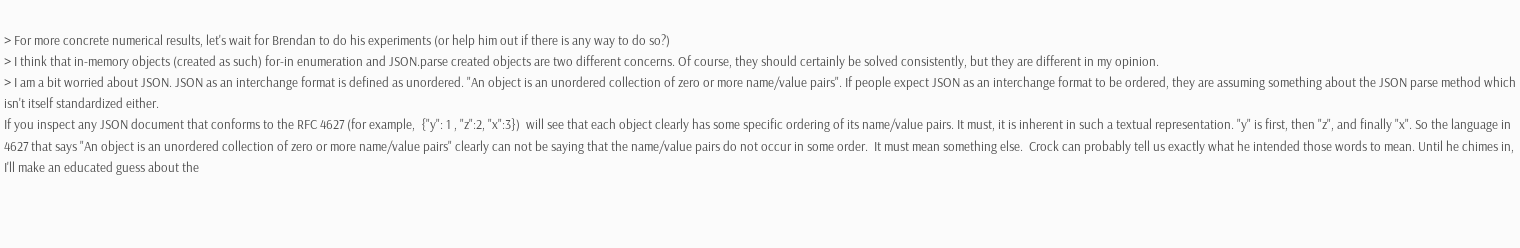> For more concrete numerical results, let's wait for Brendan to do his experiments (or help him out if there is any way to do so?)
> I think that in-memory objects (created as such) for-in enumeration and JSON.parse created objects are two different concerns. Of course, they should certainly be solved consistently, but they are different in my opinion.
> I am a bit worried about JSON. JSON as an interchange format is defined as unordered. "An object is an unordered collection of zero or more name/value pairs". If people expect JSON as an interchange format to be ordered, they are assuming something about the JSON parse method which isn't itself standardized either.
If you inspect any JSON document that conforms to the RFC 4627 (for example,  {"y": 1 , "z":2, "x":3})  will see that each object clearly has some specific ordering of its name/value pairs. It must, it is inherent in such a textual representation. "y" is first, then "z", and finally "x". So the language in 4627 that says "An object is an unordered collection of zero or more name/value pairs" clearly can not be saying that the name/value pairs do not occur in some order.  It must mean something else.  Crock can probably tell us exactly what he intended those words to mean. Until he chimes in, I'll make an educated guess about the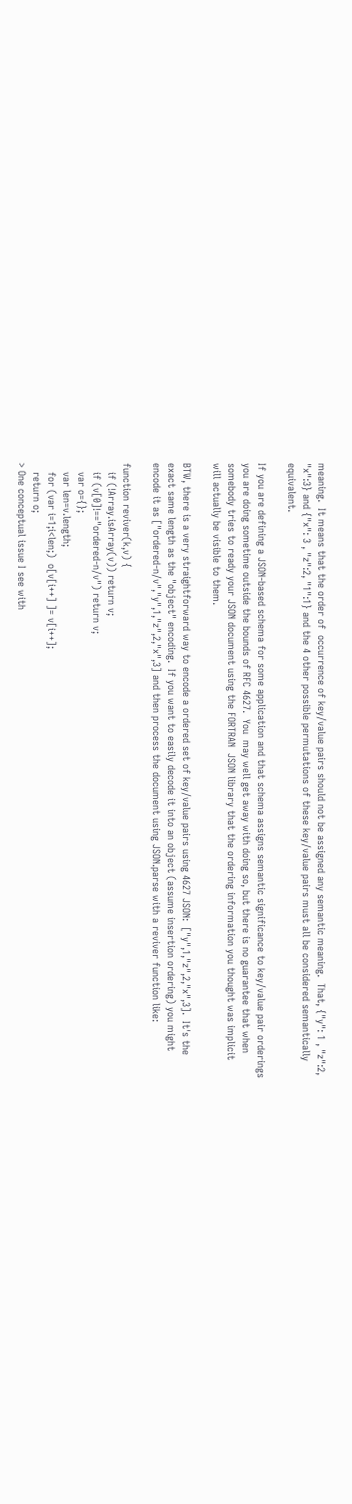meaning.  It means that the order of  occurrence of key/value pairs should not be assigned any semantic meaning.  That, {"y": 1 , "z":2, "x":3} and {"x": 3 , "z":2, "1":1} and the 4 other possible permutations of these key/value pairs must all be considered semantically equivalent.

If you are defining a JSON-based schema for some application and that schema assigns semantic significance to key/value pair orderings you are doing sometime outside the bounds of RFC 4627.  You  may well get away with doing so, but there is no guarantee that when somebody tries to ready your JSON document using the FORTRAN  JSON library that the ordering information you thought was implicit will actually be visible to them.

BTW, there is a very straightforward way to encode a ordered set of key/value pairs using 4627 JSON:  ["y",1,"z",2,"x",3].  It's the exact same length as the "object" encoding.  If you want to easily decode it into an object (assume insertion ordering) you might encode it as ["ordered-n/v","y",1,"z",2,"x",3] and then process the document using JSON.parse with a reviver function like:

function reviver(k,v) {
   if (!Array.isArray(v)) return v;
   if (v[0]!=="ordered-n/v") return v;
   var o={};
   var len=v.length;
   for (var i=1;i<len;)  o[v[i++] ]= v[i++];
   return o;
> One conceptual issue I see with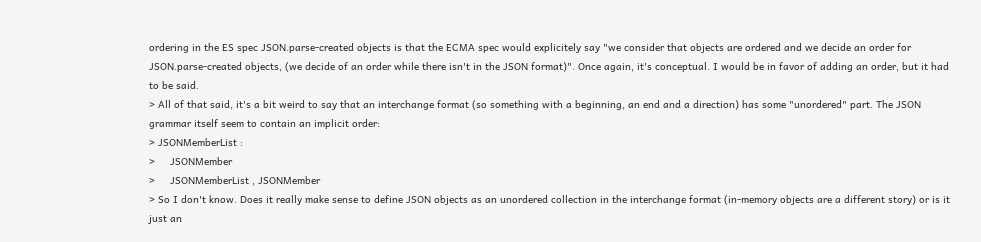ordering in the ES spec JSON.parse-created objects is that the ECMA spec would explicitely say "we consider that objects are ordered and we decide an order for JSON.parse-created objects, (we decide of an order while there isn't in the JSON format)". Once again, it's conceptual. I would be in favor of adding an order, but it had to be said.
> All of that said, it's a bit weird to say that an interchange format (so something with a beginning, an end and a direction) has some "unordered" part. The JSON grammar itself seem to contain an implicit order:
> JSONMemberList :
>     JSONMember
>     JSONMemberList , JSONMember
> So I don't know. Does it really make sense to define JSON objects as an unordered collection in the interchange format (in-memory objects are a different story) or is it just an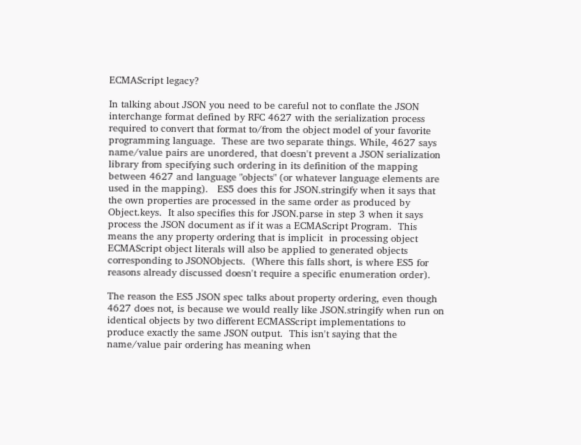ECMAScript legacy?

In talking about JSON you need to be careful not to conflate the JSON interchange format defined by RFC 4627 with the serialization process required to convert that format to/from the object model of your favorite programming language.  These are two separate things. While, 4627 says name/value pairs are unordered, that doesn't prevent a JSON serialization library from specifying such ordering in its definition of the mapping between 4627 and language "objects" (or whatever language elements are used in the mapping).   ES5 does this for JSON.stringify when it says that the own properties are processed in the same order as produced by Object.keys.  It also specifies this for JSON.parse in step 3 when it says process the JSON document as if it was a ECMAScript Program.  This means the any property ordering that is implicit  in processing object ECMAScript object literals will also be applied to generated objects corresponding to JSONObjects.  (Where this falls short, is where ES5 for reasons already discussed doesn't require a specific enumeration order).

The reason the ES5 JSON spec talks about property ordering, even though 4627 does not, is because we would really like JSON.stringify when run on identical objects by two different ECMASScript implementations to produce exactly the same JSON output.  This isn't saying that the name/value pair ordering has meaning when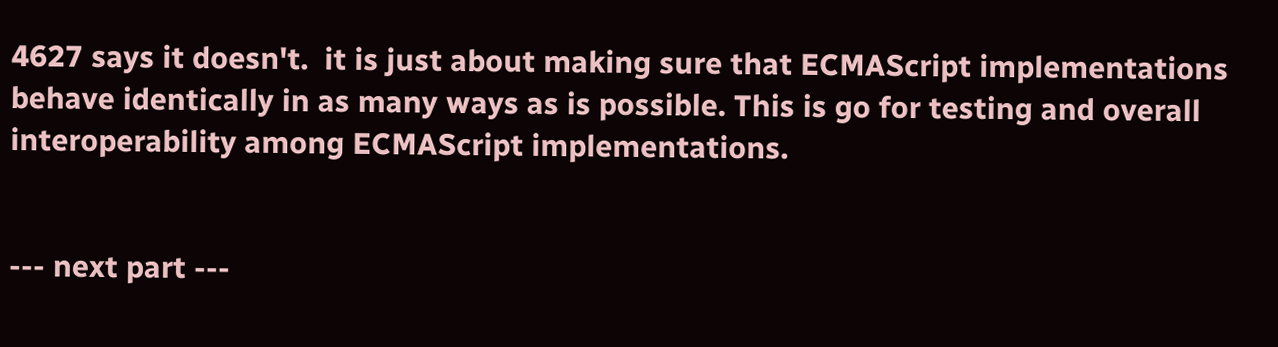4627 says it doesn't.  it is just about making sure that ECMAScript implementations behave identically in as many ways as is possible. This is go for testing and overall interoperability among ECMAScript implementations.


--- next part ---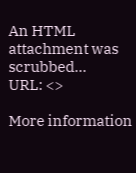An HTML attachment was scrubbed...
URL: <>

More information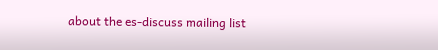about the es-discuss mailing list